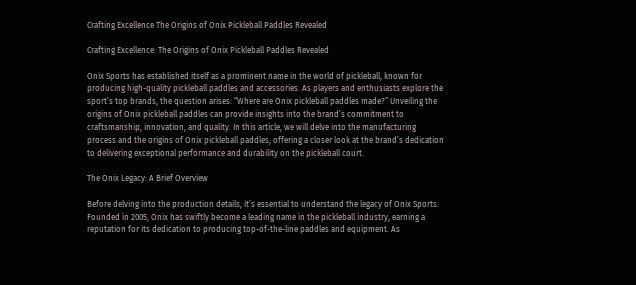Crafting Excellence The Origins of Onix Pickleball Paddles Revealed

Crafting Excellence: The Origins of Onix Pickleball Paddles Revealed

Onix Sports has established itself as a prominent name in the world of pickleball, known for producing high-quality pickleball paddles and accessories. As players and enthusiasts explore the sport’s top brands, the question arises: “Where are Onix pickleball paddles made?” Unveiling the origins of Onix pickleball paddles can provide insights into the brand’s commitment to craftsmanship, innovation, and quality. In this article, we will delve into the manufacturing process and the origins of Onix pickleball paddles, offering a closer look at the brand’s dedication to delivering exceptional performance and durability on the pickleball court.

The Onix Legacy: A Brief Overview

Before delving into the production details, it’s essential to understand the legacy of Onix Sports. Founded in 2005, Onix has swiftly become a leading name in the pickleball industry, earning a reputation for its dedication to producing top-of-the-line paddles and equipment. As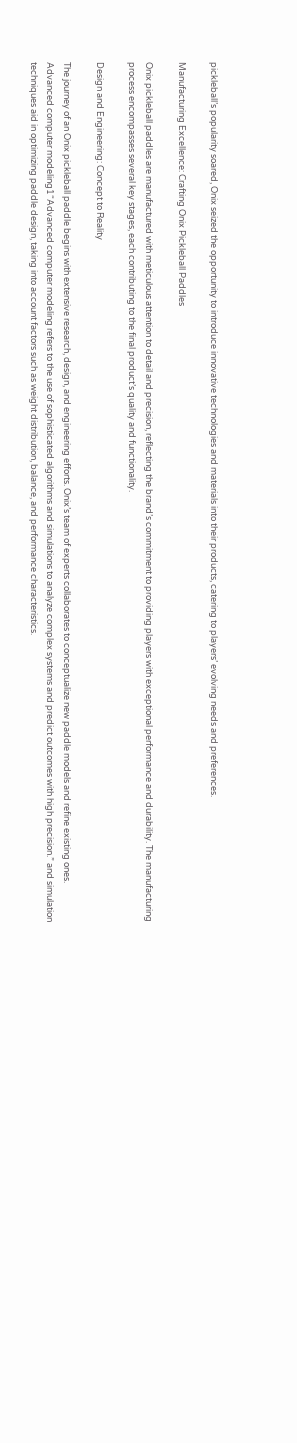pickleball’s popularity soared, Onix seized the opportunity to introduce innovative technologies and materials into their products, catering to players’ evolving needs and preferences.

Manufacturing Excellence: Crafting Onix Pickleball Paddles

Onix pickleball paddles are manufactured with meticulous attention to detail and precision, reflecting the brand’s commitment to providing players with exceptional performance and durability. The manufacturing process encompasses several key stages, each contributing to the final product’s quality and functionality.

Design and Engineering: Concept to Reality

The journey of an Onix pickleball paddle begins with extensive research, design, and engineering efforts. Onix’s team of experts collaborates to conceptualize new paddle models and refine existing ones. Advanced computer modeling1“Advanced computer modeling refers to the use of sophisticated algorithms and simulations to analyze complex systems and predict outcomes with high precision.” and simulation techniques aid in optimizing paddle design, taking into account factors such as weight distribution, balance, and performance characteristics.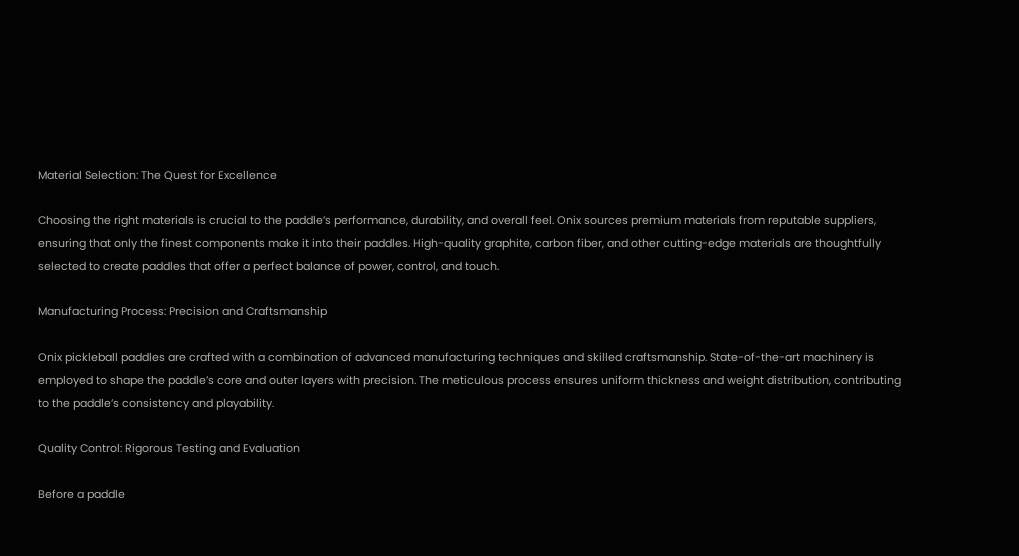Material Selection: The Quest for Excellence

Choosing the right materials is crucial to the paddle’s performance, durability, and overall feel. Onix sources premium materials from reputable suppliers, ensuring that only the finest components make it into their paddles. High-quality graphite, carbon fiber, and other cutting-edge materials are thoughtfully selected to create paddles that offer a perfect balance of power, control, and touch.

Manufacturing Process: Precision and Craftsmanship

Onix pickleball paddles are crafted with a combination of advanced manufacturing techniques and skilled craftsmanship. State-of-the-art machinery is employed to shape the paddle’s core and outer layers with precision. The meticulous process ensures uniform thickness and weight distribution, contributing to the paddle’s consistency and playability.

Quality Control: Rigorous Testing and Evaluation

Before a paddle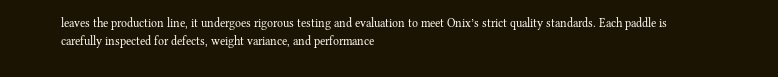leaves the production line, it undergoes rigorous testing and evaluation to meet Onix’s strict quality standards. Each paddle is carefully inspected for defects, weight variance, and performance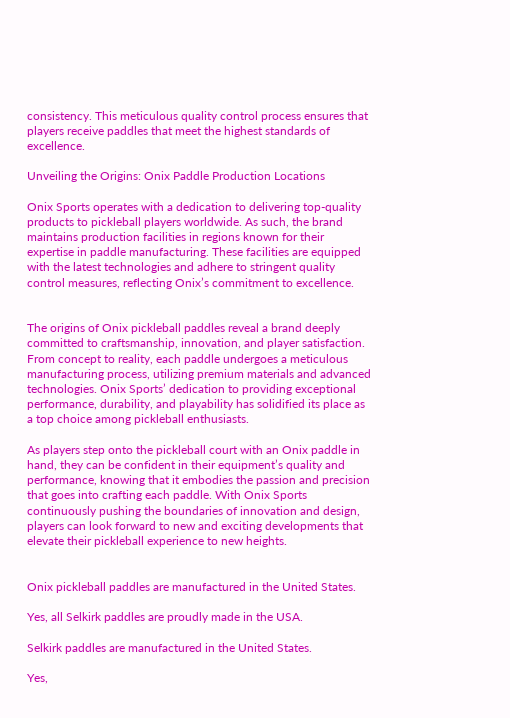consistency. This meticulous quality control process ensures that players receive paddles that meet the highest standards of excellence.

Unveiling the Origins: Onix Paddle Production Locations

Onix Sports operates with a dedication to delivering top-quality products to pickleball players worldwide. As such, the brand maintains production facilities in regions known for their expertise in paddle manufacturing. These facilities are equipped with the latest technologies and adhere to stringent quality control measures, reflecting Onix’s commitment to excellence.


The origins of Onix pickleball paddles reveal a brand deeply committed to craftsmanship, innovation, and player satisfaction. From concept to reality, each paddle undergoes a meticulous manufacturing process, utilizing premium materials and advanced technologies. Onix Sports’ dedication to providing exceptional performance, durability, and playability has solidified its place as a top choice among pickleball enthusiasts.

As players step onto the pickleball court with an Onix paddle in hand, they can be confident in their equipment’s quality and performance, knowing that it embodies the passion and precision that goes into crafting each paddle. With Onix Sports continuously pushing the boundaries of innovation and design, players can look forward to new and exciting developments that elevate their pickleball experience to new heights.


Onix pickleball paddles are manufactured in the United States.

Yes, all Selkirk paddles are proudly made in the USA.

Selkirk paddles are manufactured in the United States.

Yes,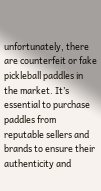unfortunately, there are counterfeit or fake pickleball paddles in the market. It’s essential to purchase paddles from reputable sellers and brands to ensure their authenticity and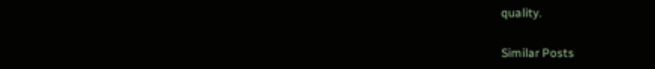quality.

Similar Posts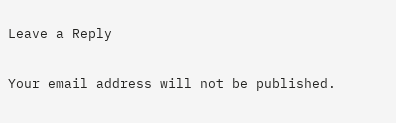Leave a Reply

Your email address will not be published.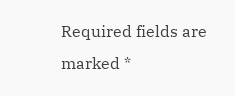Required fields are marked *